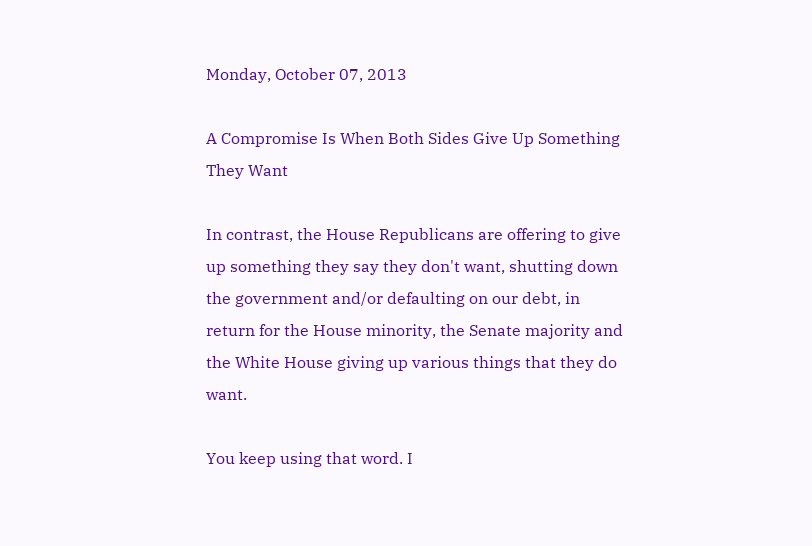Monday, October 07, 2013

A Compromise Is When Both Sides Give Up Something They Want

In contrast, the House Republicans are offering to give up something they say they don't want, shutting down the government and/or defaulting on our debt, in return for the House minority, the Senate majority and the White House giving up various things that they do want.

You keep using that word. I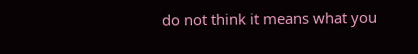do not think it means what you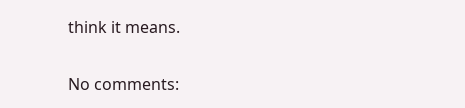think it means.

No comments: